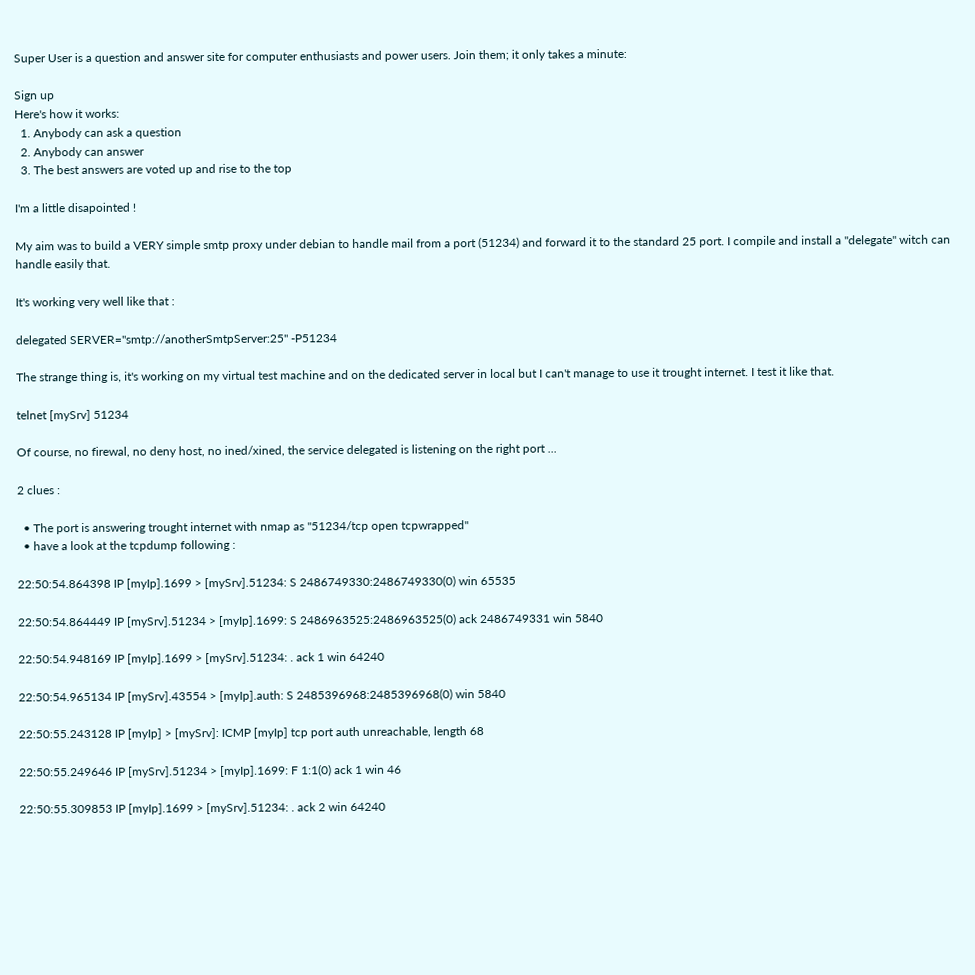Super User is a question and answer site for computer enthusiasts and power users. Join them; it only takes a minute:

Sign up
Here's how it works:
  1. Anybody can ask a question
  2. Anybody can answer
  3. The best answers are voted up and rise to the top

I'm a little disapointed !

My aim was to build a VERY simple smtp proxy under debian to handle mail from a port (51234) and forward it to the standard 25 port. I compile and install a "delegate" witch can handle easily that.

It's working very well like that :

delegated SERVER="smtp://anotherSmtpServer:25" -P51234

The strange thing is, it's working on my virtual test machine and on the dedicated server in local but I can't manage to use it trought internet. I test it like that.

telnet [mySrv] 51234

Of course, no firewal, no deny host, no ined/xined, the service delegated is listening on the right port ...

2 clues :

  • The port is answering trought internet with nmap as "51234/tcp open tcpwrapped"
  • have a look at the tcpdump following :

22:50:54.864398 IP [myIp].1699 > [mySrv].51234: S 2486749330:2486749330(0) win 65535

22:50:54.864449 IP [mySrv].51234 > [myIp].1699: S 2486963525:2486963525(0) ack 2486749331 win 5840

22:50:54.948169 IP [myIp].1699 > [mySrv].51234: . ack 1 win 64240

22:50:54.965134 IP [mySrv].43554 > [myIp].auth: S 2485396968:2485396968(0) win 5840

22:50:55.243128 IP [myIp] > [mySrv]: ICMP [myIp] tcp port auth unreachable, length 68

22:50:55.249646 IP [mySrv].51234 > [myIp].1699: F 1:1(0) ack 1 win 46

22:50:55.309853 IP [myIp].1699 > [mySrv].51234: . ack 2 win 64240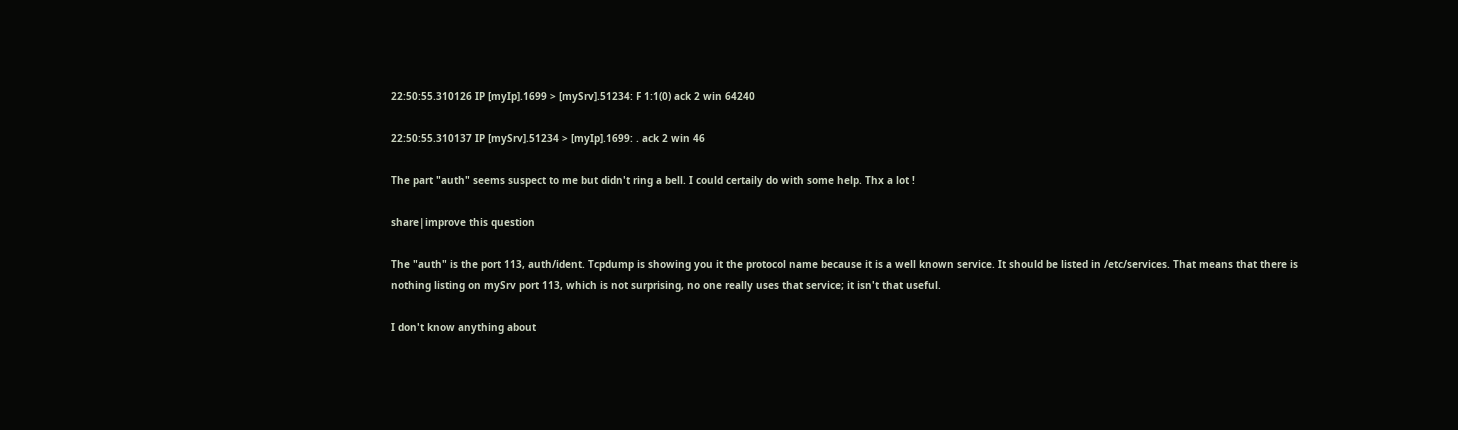22:50:55.310126 IP [myIp].1699 > [mySrv].51234: F 1:1(0) ack 2 win 64240

22:50:55.310137 IP [mySrv].51234 > [myIp].1699: . ack 2 win 46

The part "auth" seems suspect to me but didn't ring a bell. I could certaily do with some help. Thx a lot !

share|improve this question

The "auth" is the port 113, auth/ident. Tcpdump is showing you it the protocol name because it is a well known service. It should be listed in /etc/services. That means that there is nothing listing on mySrv port 113, which is not surprising, no one really uses that service; it isn't that useful.

I don't know anything about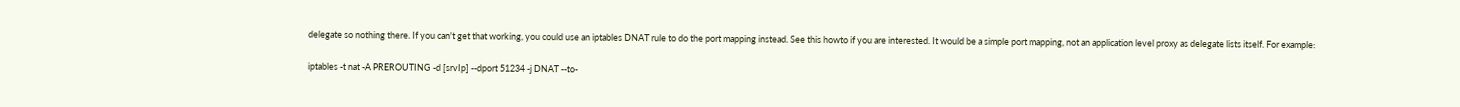delegate so nothing there. If you can't get that working, you could use an iptables DNAT rule to do the port mapping instead. See this howto if you are interested. It would be a simple port mapping, not an application level proxy as delegate lists itself. For example:

iptables -t nat -A PREROUTING -d [srvIp] --dport 51234 -j DNAT --to-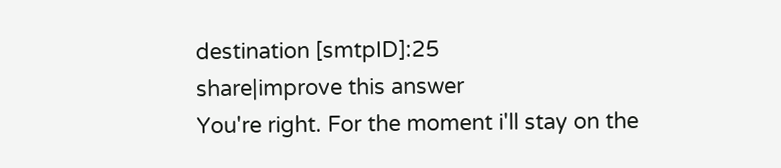destination [smtpID]:25
share|improve this answer
You're right. For the moment i'll stay on the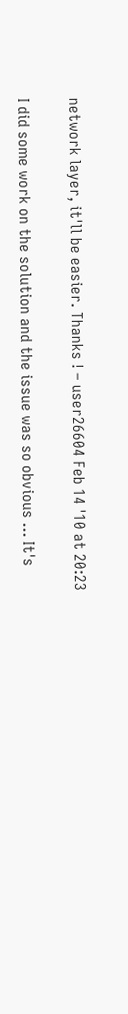network layer, it'll be easier. Thanks ! – user26604 Feb 14 '10 at 20:23

I did some work on the solution and the issue was so obvious ... It's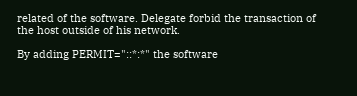related of the software. Delegate forbid the transaction of the host outside of his network.

By adding PERMIT="::*:*" the software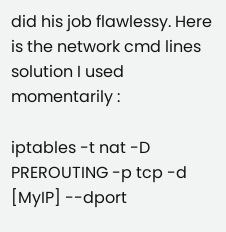did his job flawlessy. Here is the network cmd lines solution I used momentarily :

iptables -t nat -D PREROUTING -p tcp -d [MyIP] --dport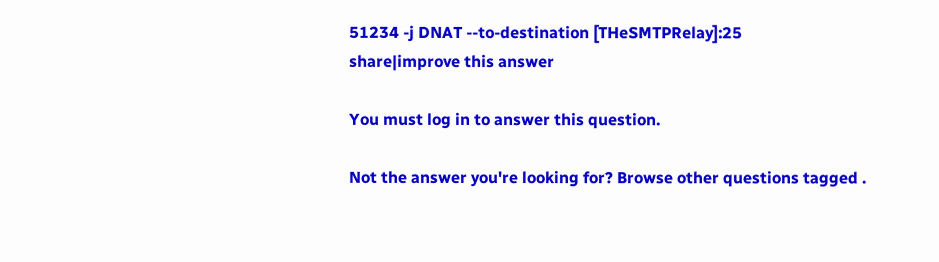51234 -j DNAT --to-destination [THeSMTPRelay]:25
share|improve this answer

You must log in to answer this question.

Not the answer you're looking for? Browse other questions tagged .